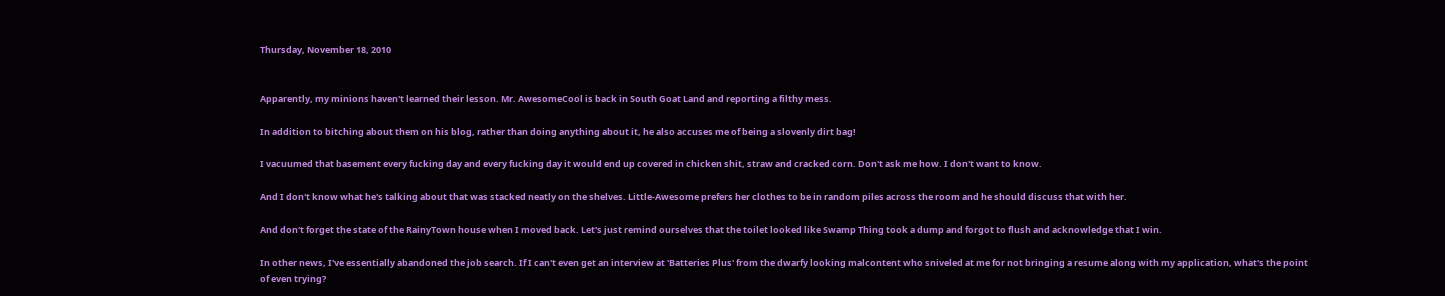Thursday, November 18, 2010


Apparently, my minions haven't learned their lesson. Mr. AwesomeCool is back in South Goat Land and reporting a filthy mess.

In addition to bitching about them on his blog, rather than doing anything about it, he also accuses me of being a slovenly dirt bag!

I vacuumed that basement every fucking day and every fucking day it would end up covered in chicken shit, straw and cracked corn. Don't ask me how. I don't want to know.

And I don't know what he's talking about that was stacked neatly on the shelves. Little-Awesome prefers her clothes to be in random piles across the room and he should discuss that with her.

And don't forget the state of the RainyTown house when I moved back. Let's just remind ourselves that the toilet looked like Swamp Thing took a dump and forgot to flush and acknowledge that I win.

In other news, I've essentially abandoned the job search. If I can't even get an interview at 'Batteries Plus' from the dwarfy looking malcontent who sniveled at me for not bringing a resume along with my application, what's the point of even trying?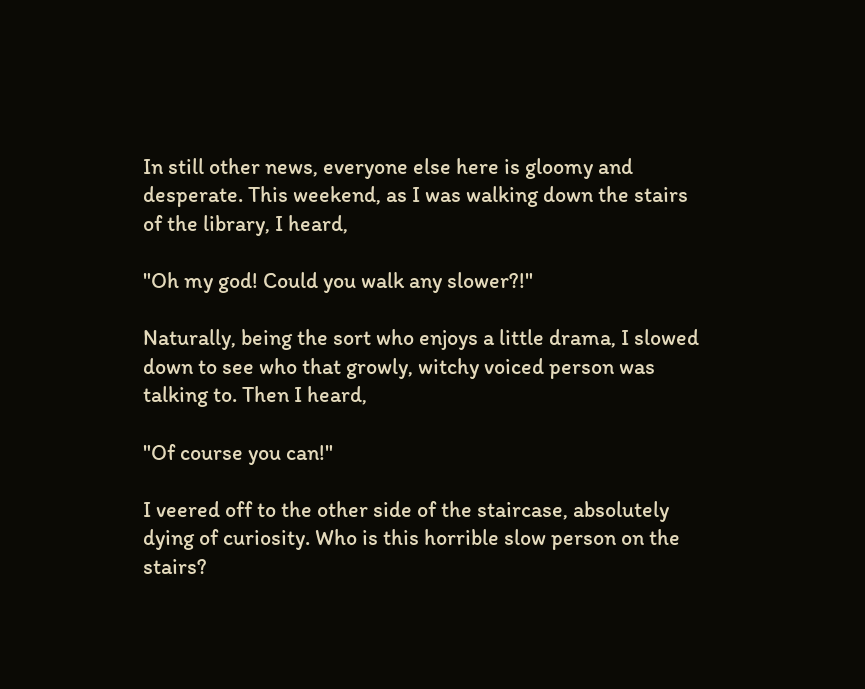In still other news, everyone else here is gloomy and desperate. This weekend, as I was walking down the stairs of the library, I heard,

"Oh my god! Could you walk any slower?!"

Naturally, being the sort who enjoys a little drama, I slowed down to see who that growly, witchy voiced person was talking to. Then I heard,

"Of course you can!"

I veered off to the other side of the staircase, absolutely dying of curiosity. Who is this horrible slow person on the stairs?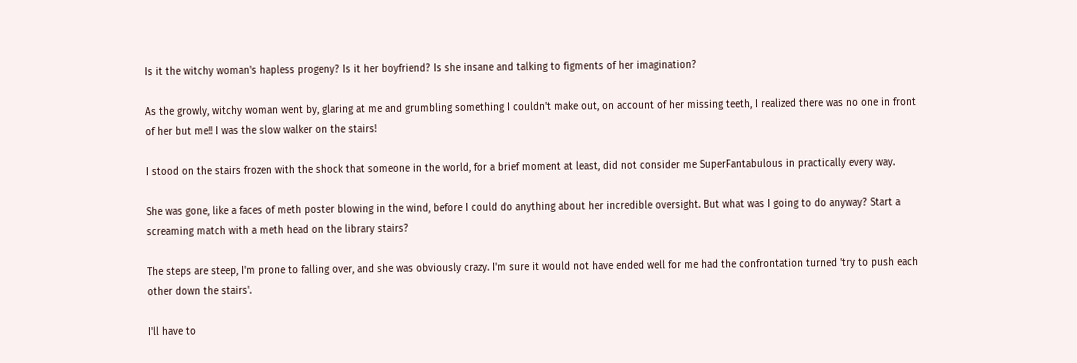Is it the witchy woman's hapless progeny? Is it her boyfriend? Is she insane and talking to figments of her imagination?

As the growly, witchy woman went by, glaring at me and grumbling something I couldn't make out, on account of her missing teeth, I realized there was no one in front of her but me!! I was the slow walker on the stairs!

I stood on the stairs frozen with the shock that someone in the world, for a brief moment at least, did not consider me SuperFantabulous in practically every way.

She was gone, like a faces of meth poster blowing in the wind, before I could do anything about her incredible oversight. But what was I going to do anyway? Start a screaming match with a meth head on the library stairs?

The steps are steep, I'm prone to falling over, and she was obviously crazy. I'm sure it would not have ended well for me had the confrontation turned 'try to push each other down the stairs'.

I'll have to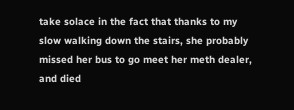take solace in the fact that thanks to my slow walking down the stairs, she probably missed her bus to go meet her meth dealer, and died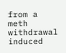from a meth withdrawal induced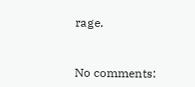rage.


No comments: